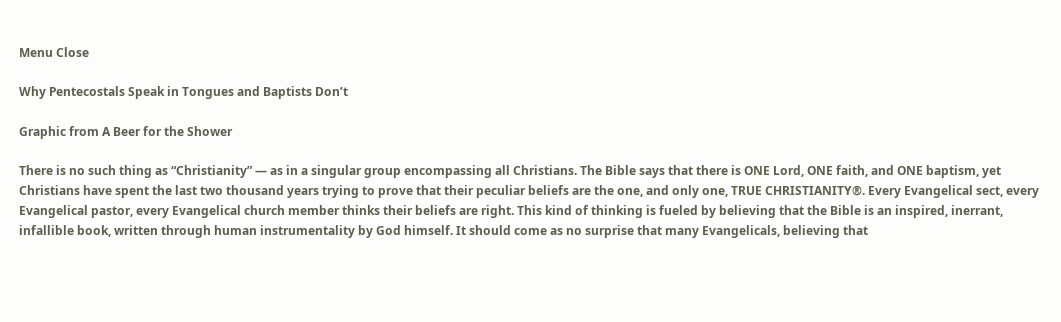Menu Close

Why Pentecostals Speak in Tongues and Baptists Don’t

Graphic from A Beer for the Shower

There is no such thing as “Christianity” — as in a singular group encompassing all Christians. The Bible says that there is ONE Lord, ONE faith, and ONE baptism, yet Christians have spent the last two thousand years trying to prove that their peculiar beliefs are the one, and only one, TRUE CHRISTIANITY®. Every Evangelical sect, every Evangelical pastor, every Evangelical church member thinks their beliefs are right. This kind of thinking is fueled by believing that the Bible is an inspired, inerrant, infallible book, written through human instrumentality by God himself. It should come as no surprise that many Evangelicals, believing that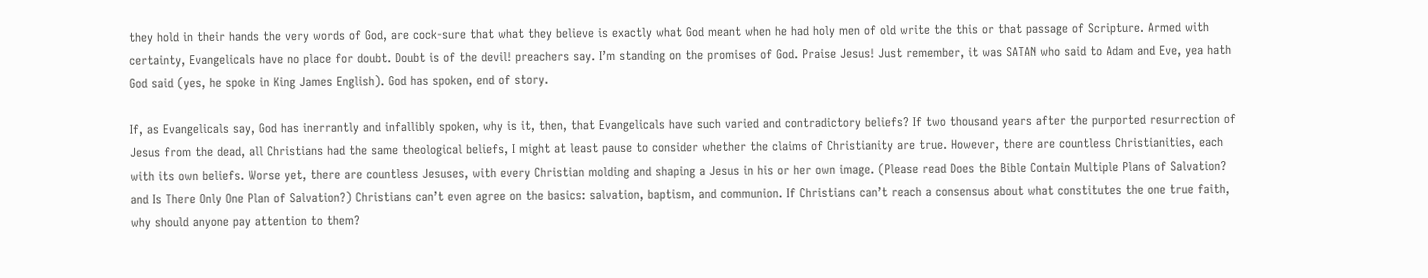they hold in their hands the very words of God, are cock-sure that what they believe is exactly what God meant when he had holy men of old write the this or that passage of Scripture. Armed with certainty, Evangelicals have no place for doubt. Doubt is of the devil! preachers say. I’m standing on the promises of God. Praise Jesus! Just remember, it was SATAN who said to Adam and Eve, yea hath God said (yes, he spoke in King James English). God has spoken, end of story.

If, as Evangelicals say, God has inerrantly and infallibly spoken, why is it, then, that Evangelicals have such varied and contradictory beliefs? If two thousand years after the purported resurrection of Jesus from the dead, all Christians had the same theological beliefs, I might at least pause to consider whether the claims of Christianity are true. However, there are countless Christianities, each with its own beliefs. Worse yet, there are countless Jesuses, with every Christian molding and shaping a Jesus in his or her own image. (Please read Does the Bible Contain Multiple Plans of Salvation? and Is There Only One Plan of Salvation?) Christians can’t even agree on the basics: salvation, baptism, and communion. If Christians can’t reach a consensus about what constitutes the one true faith, why should anyone pay attention to them?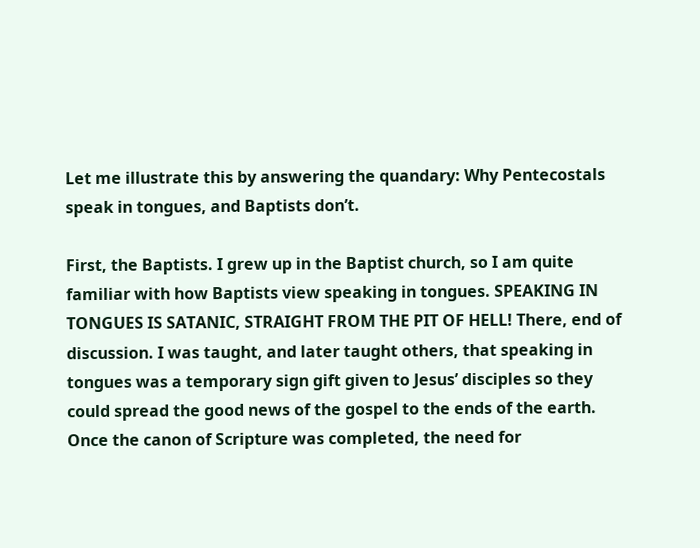Let me illustrate this by answering the quandary: Why Pentecostals speak in tongues, and Baptists don’t.

First, the Baptists. I grew up in the Baptist church, so I am quite familiar with how Baptists view speaking in tongues. SPEAKING IN TONGUES IS SATANIC, STRAIGHT FROM THE PIT OF HELL! There, end of discussion. I was taught, and later taught others, that speaking in tongues was a temporary sign gift given to Jesus’ disciples so they could spread the good news of the gospel to the ends of the earth. Once the canon of Scripture was completed, the need for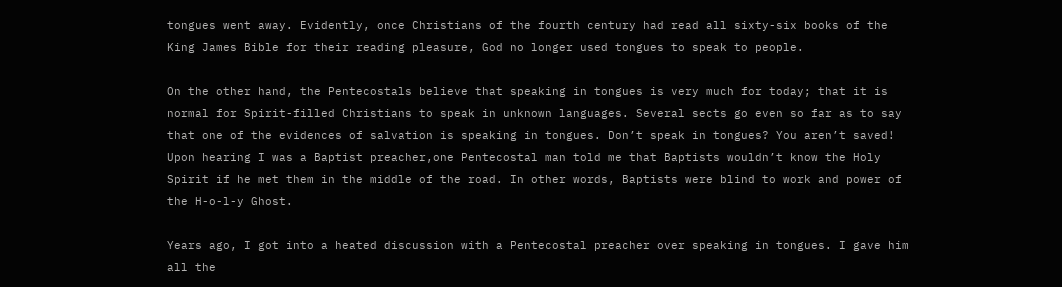tongues went away. Evidently, once Christians of the fourth century had read all sixty-six books of the King James Bible for their reading pleasure, God no longer used tongues to speak to people.

On the other hand, the Pentecostals believe that speaking in tongues is very much for today; that it is normal for Spirit-filled Christians to speak in unknown languages. Several sects go even so far as to say that one of the evidences of salvation is speaking in tongues. Don’t speak in tongues? You aren’t saved! Upon hearing I was a Baptist preacher,one Pentecostal man told me that Baptists wouldn’t know the Holy Spirit if he met them in the middle of the road. In other words, Baptists were blind to work and power of the H-o-l-y Ghost.

Years ago, I got into a heated discussion with a Pentecostal preacher over speaking in tongues. I gave him all the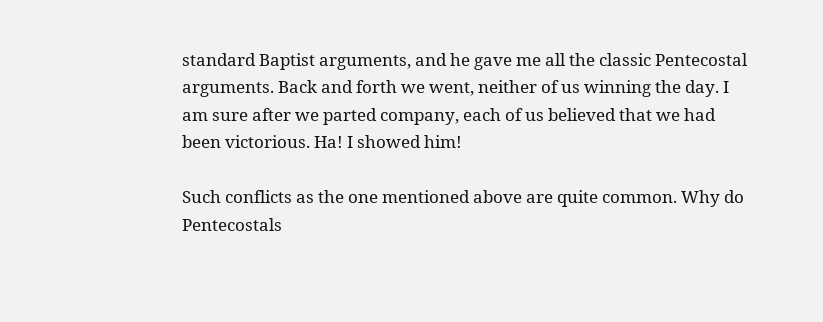standard Baptist arguments, and he gave me all the classic Pentecostal arguments. Back and forth we went, neither of us winning the day. I am sure after we parted company, each of us believed that we had been victorious. Ha! I showed him!

Such conflicts as the one mentioned above are quite common. Why do Pentecostals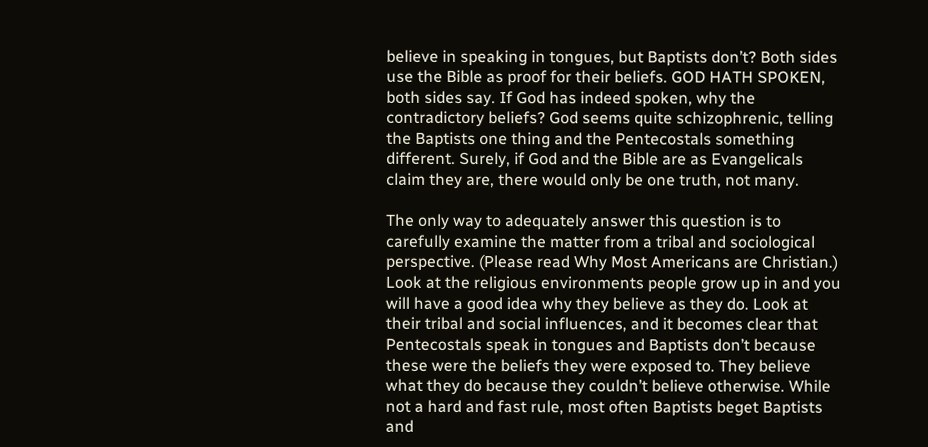believe in speaking in tongues, but Baptists don’t? Both sides use the Bible as proof for their beliefs. GOD HATH SPOKEN, both sides say. If God has indeed spoken, why the contradictory beliefs? God seems quite schizophrenic, telling the Baptists one thing and the Pentecostals something different. Surely, if God and the Bible are as Evangelicals claim they are, there would only be one truth, not many.

The only way to adequately answer this question is to carefully examine the matter from a tribal and sociological perspective. (Please read Why Most Americans are Christian.) Look at the religious environments people grow up in and you will have a good idea why they believe as they do. Look at their tribal and social influences, and it becomes clear that Pentecostals speak in tongues and Baptists don’t because these were the beliefs they were exposed to. They believe what they do because they couldn’t believe otherwise. While not a hard and fast rule, most often Baptists beget Baptists and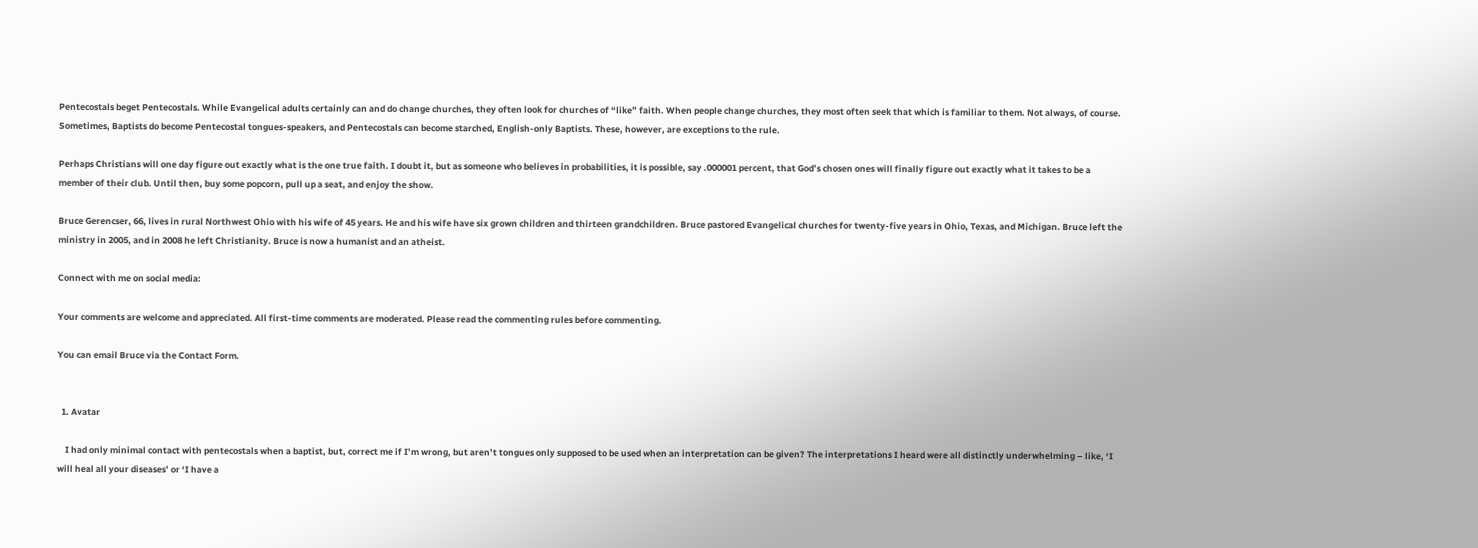Pentecostals beget Pentecostals. While Evangelical adults certainly can and do change churches, they often look for churches of “like” faith. When people change churches, they most often seek that which is familiar to them. Not always, of course. Sometimes, Baptists do become Pentecostal tongues-speakers, and Pentecostals can become starched, English-only Baptists. These, however, are exceptions to the rule.

Perhaps Christians will one day figure out exactly what is the one true faith. I doubt it, but as someone who believes in probabilities, it is possible, say .000001 percent, that God’s chosen ones will finally figure out exactly what it takes to be a member of their club. Until then, buy some popcorn, pull up a seat, and enjoy the show.

Bruce Gerencser, 66, lives in rural Northwest Ohio with his wife of 45 years. He and his wife have six grown children and thirteen grandchildren. Bruce pastored Evangelical churches for twenty-five years in Ohio, Texas, and Michigan. Bruce left the ministry in 2005, and in 2008 he left Christianity. Bruce is now a humanist and an atheist.

Connect with me on social media:

Your comments are welcome and appreciated. All first-time comments are moderated. Please read the commenting rules before commenting.

You can email Bruce via the Contact Form.


  1. Avatar

    I had only minimal contact with pentecostals when a baptist, but, correct me if I’m wrong, but aren’t tongues only supposed to be used when an interpretation can be given? The interpretations I heard were all distinctly underwhelming – like, ‘I will heal all your diseases’ or ‘I have a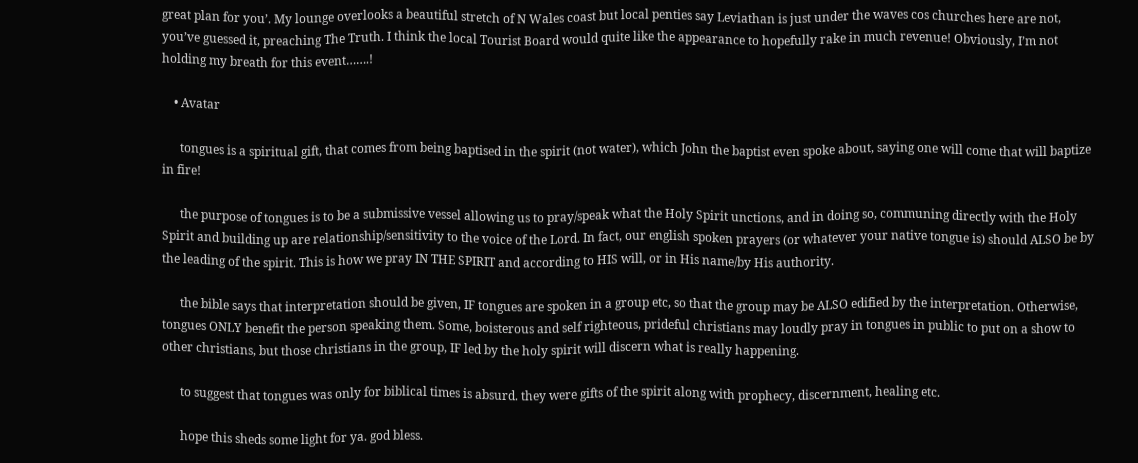great plan for you’. My lounge overlooks a beautiful stretch of N Wales coast but local penties say Leviathan is just under the waves cos churches here are not, you’ve guessed it, preaching The Truth. I think the local Tourist Board would quite like the appearance to hopefully rake in much revenue! Obviously, I’m not holding my breath for this event…….!

    • Avatar

      tongues is a spiritual gift, that comes from being baptised in the spirit (not water), which John the baptist even spoke about, saying one will come that will baptize in fire!

      the purpose of tongues is to be a submissive vessel allowing us to pray/speak what the Holy Spirit unctions, and in doing so, communing directly with the Holy Spirit and building up are relationship/sensitivity to the voice of the Lord. In fact, our english spoken prayers (or whatever your native tongue is) should ALSO be by the leading of the spirit. This is how we pray IN THE SPIRIT and according to HIS will, or in His name/by His authority.

      the bible says that interpretation should be given, IF tongues are spoken in a group etc, so that the group may be ALSO edified by the interpretation. Otherwise, tongues ONLY benefit the person speaking them. Some, boisterous and self righteous, prideful christians may loudly pray in tongues in public to put on a show to other christians, but those christians in the group, IF led by the holy spirit will discern what is really happening.

      to suggest that tongues was only for biblical times is absurd. they were gifts of the spirit along with prophecy, discernment, healing etc.

      hope this sheds some light for ya. god bless.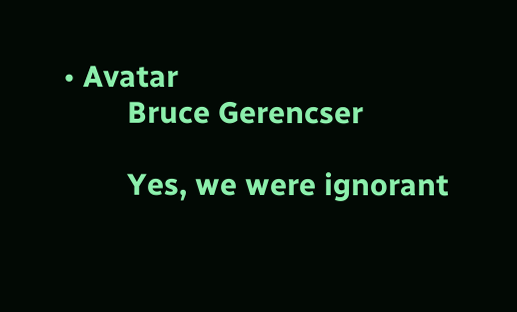• Avatar
        Bruce Gerencser

        Yes, we were ignorant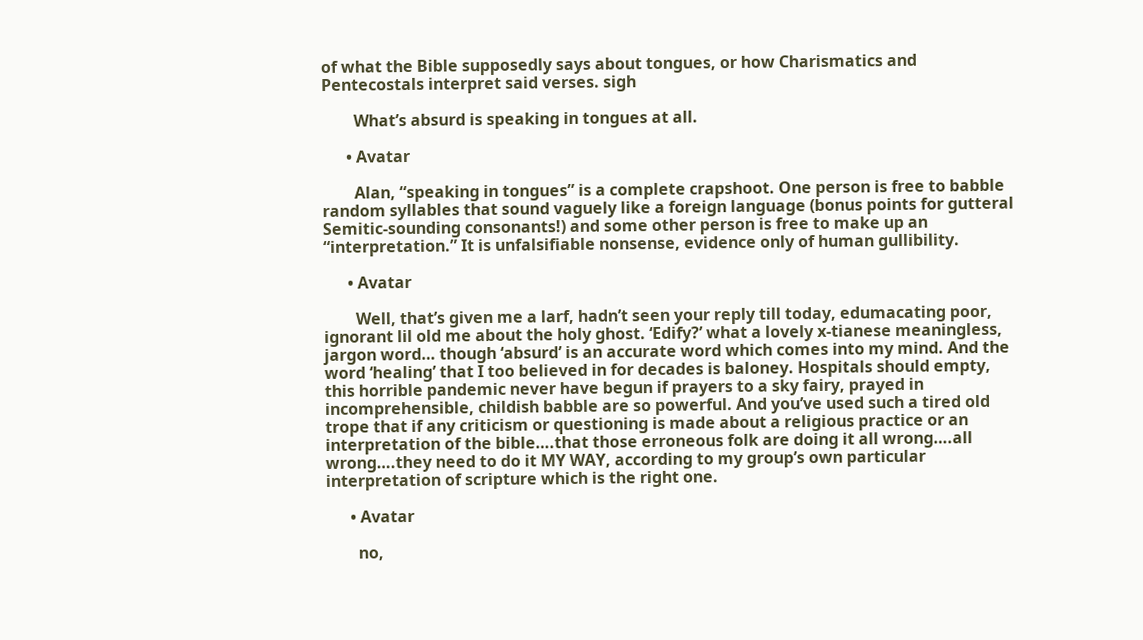of what the Bible supposedly says about tongues, or how Charismatics and Pentecostals interpret said verses. sigh

        What’s absurd is speaking in tongues at all.

      • Avatar

        Alan, “speaking in tongues” is a complete crapshoot. One person is free to babble random syllables that sound vaguely like a foreign language (bonus points for gutteral Semitic-sounding consonants!) and some other person is free to make up an “interpretation.” It is unfalsifiable nonsense, evidence only of human gullibility.

      • Avatar

        Well, that’s given me a larf, hadn’t seen your reply till today, edumacating poor, ignorant lil old me about the holy ghost. ‘Edify?’ what a lovely x-tianese meaningless, jargon word… though ‘absurd’ is an accurate word which comes into my mind. And the word ‘healing’ that I too believed in for decades is baloney. Hospitals should empty, this horrible pandemic never have begun if prayers to a sky fairy, prayed in incomprehensible, childish babble are so powerful. And you’ve used such a tired old trope that if any criticism or questioning is made about a religious practice or an interpretation of the bible….that those erroneous folk are doing it all wrong….all wrong….they need to do it MY WAY, according to my group’s own particular interpretation of scripture which is the right one.

      • Avatar

        no,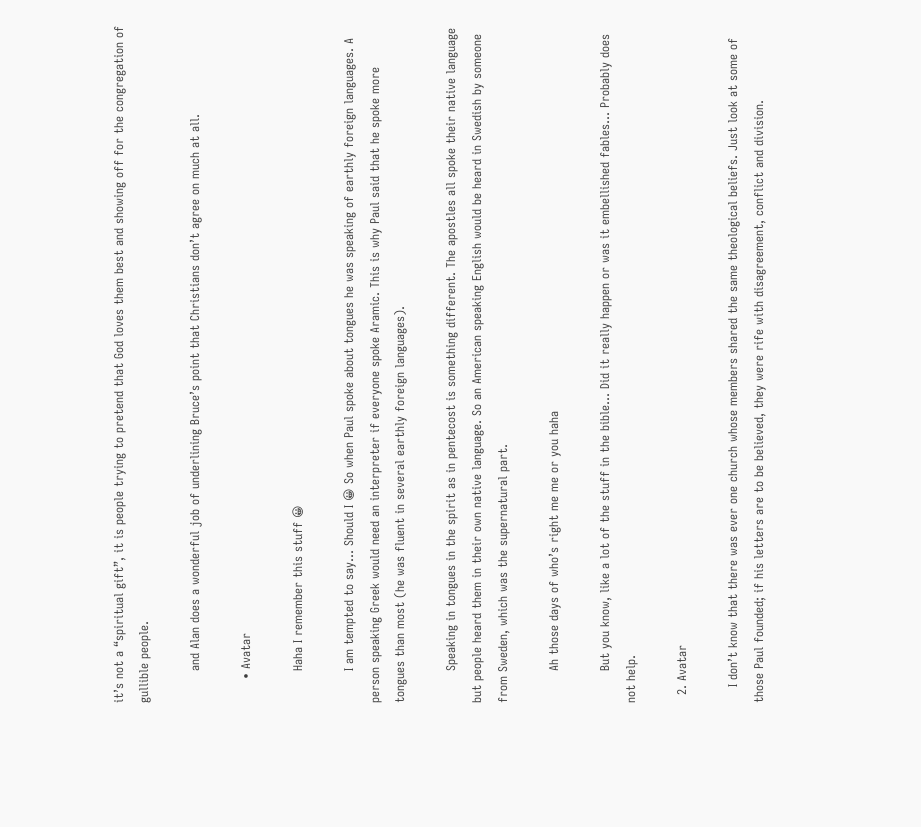it’s not a “spiritual gift”, it is people trying to pretend that God loves them best and showing off for the congregation of gullible people.

        and Alan does a wonderful job of underlining Bruce’s point that Christians don’t agree on much at all.

      • Avatar

        Haha I remember this stuff 😀

        I am tempted to say… Should I 😀 So when Paul spoke about tongues he was speaking of earthly foreign languages. A person speaking Greek would need an interpreter if everyone spoke Aramic. This is why Paul said that he spoke more tongues than most (he was fluent in several earthly foreign languages).

        Speaking in tongues in the spirit as in pentecost is something different. The apostles all spoke their native language but people heard them in their own native language. So an American speaking English would be heard in Swedish by someone from Sweden, which was the supernatural part.

        Ah those days of who’s right me me or you haha

        But you know, like a lot of the stuff in the bible… Did it really happen or was it embellished fables… Probably does not help.

  2. Avatar

    I don’t know that there was ever one church whose members shared the same theological beliefs. Just look at some of those Paul founded; if his letters are to be believed, they were rife with disagreement, conflict and division.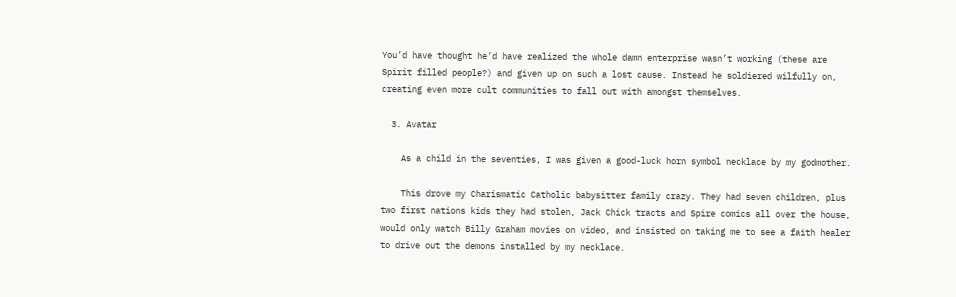You’d have thought he’d have realized the whole damn enterprise wasn’t working (these are Spirit filled people?) and given up on such a lost cause. Instead he soldiered wilfully on, creating even more cult communities to fall out with amongst themselves.

  3. Avatar

    As a child in the seventies, I was given a good-luck horn symbol necklace by my godmother.

    This drove my Charismatic Catholic babysitter family crazy. They had seven children, plus two first nations kids they had stolen, Jack Chick tracts and Spire comics all over the house, would only watch Billy Graham movies on video, and insisted on taking me to see a faith healer to drive out the demons installed by my necklace.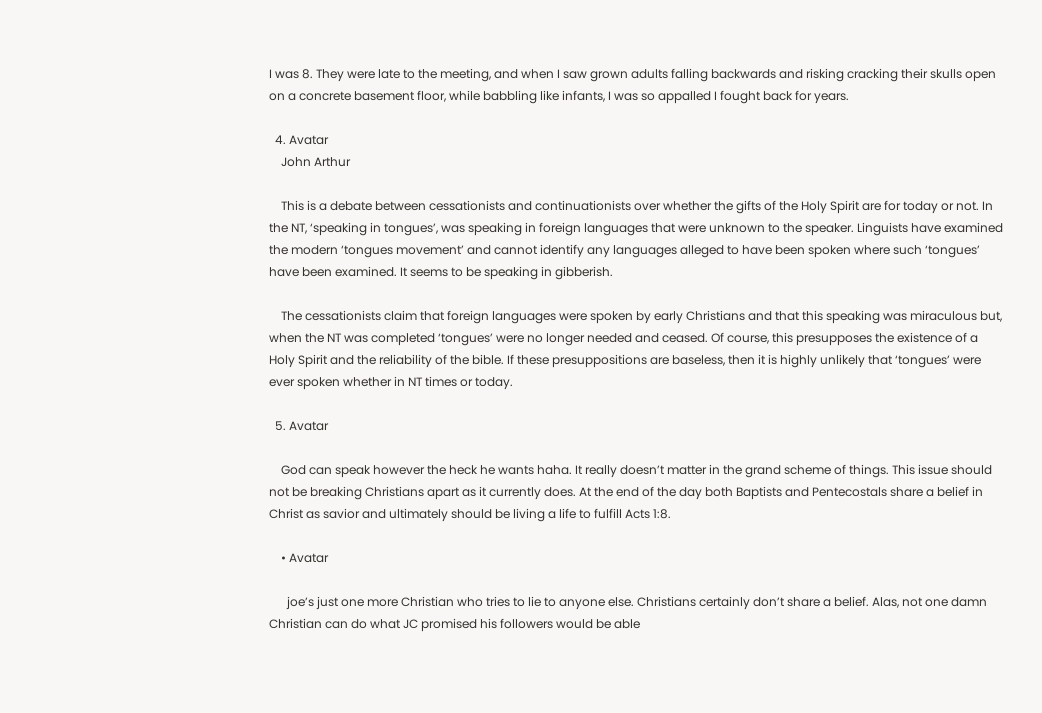I was 8. They were late to the meeting, and when I saw grown adults falling backwards and risking cracking their skulls open on a concrete basement floor, while babbling like infants, I was so appalled I fought back for years.

  4. Avatar
    John Arthur

    This is a debate between cessationists and continuationists over whether the gifts of the Holy Spirit are for today or not. In the NT, ‘speaking in tongues’, was speaking in foreign languages that were unknown to the speaker. Linguists have examined the modern ‘tongues movement’ and cannot identify any languages alleged to have been spoken where such ‘tongues’ have been examined. It seems to be speaking in gibberish.

    The cessationists claim that foreign languages were spoken by early Christians and that this speaking was miraculous but, when the NT was completed ‘tongues’ were no longer needed and ceased. Of course, this presupposes the existence of a Holy Spirit and the reliability of the bible. If these presuppositions are baseless, then it is highly unlikely that ‘tongues’ were ever spoken whether in NT times or today.

  5. Avatar

    God can speak however the heck he wants haha. It really doesn’t matter in the grand scheme of things. This issue should not be breaking Christians apart as it currently does. At the end of the day both Baptists and Pentecostals share a belief in Christ as savior and ultimately should be living a life to fulfill Acts 1:8.

    • Avatar

      joe’s just one more Christian who tries to lie to anyone else. Christians certainly don’t share a belief. Alas, not one damn Christian can do what JC promised his followers would be able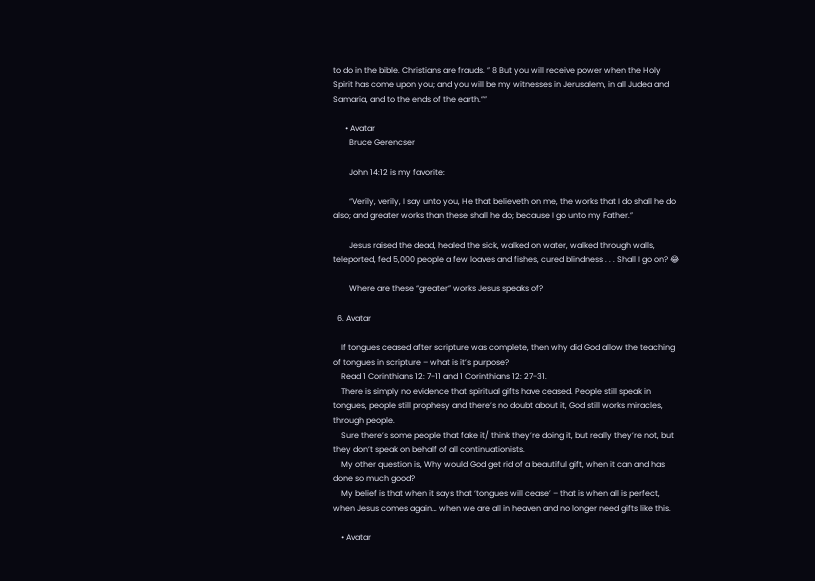to do in the bible. Christians are frauds. ” 8 But you will receive power when the Holy Spirit has come upon you; and you will be my witnesses in Jerusalem, in all Judea and Samaria, and to the ends of the earth.””

      • Avatar
        Bruce Gerencser

        John 14:12 is my favorite:

        “Verily, verily, I say unto you, He that believeth on me, the works that I do shall he do also; and greater works than these shall he do; because I go unto my Father.”

        Jesus raised the dead, healed the sick, walked on water, walked through walls, teleported, fed 5,000 people a few loaves and fishes, cured blindness . . . Shall I go on? 😂

        Where are these “greater” works Jesus speaks of?

  6. Avatar

    If tongues ceased after scripture was complete, then why did God allow the teaching of tongues in scripture – what is it’s purpose?
    Read 1 Corinthians 12: 7-11 and 1 Corinthians 12: 27-31.
    There is simply no evidence that spiritual gifts have ceased. People still speak in tongues, people still prophesy and there’s no doubt about it, God still works miracles, through people.
    Sure there’s some people that fake it/ think they’re doing it, but really they’re not, but they don’t speak on behalf of all continuationists.
    My other question is, Why would God get rid of a beautiful gift, when it can and has done so much good?
    My belief is that when it says that ‘tongues will cease’ – that is when all is perfect, when Jesus comes again… when we are all in heaven and no longer need gifts like this.

    • Avatar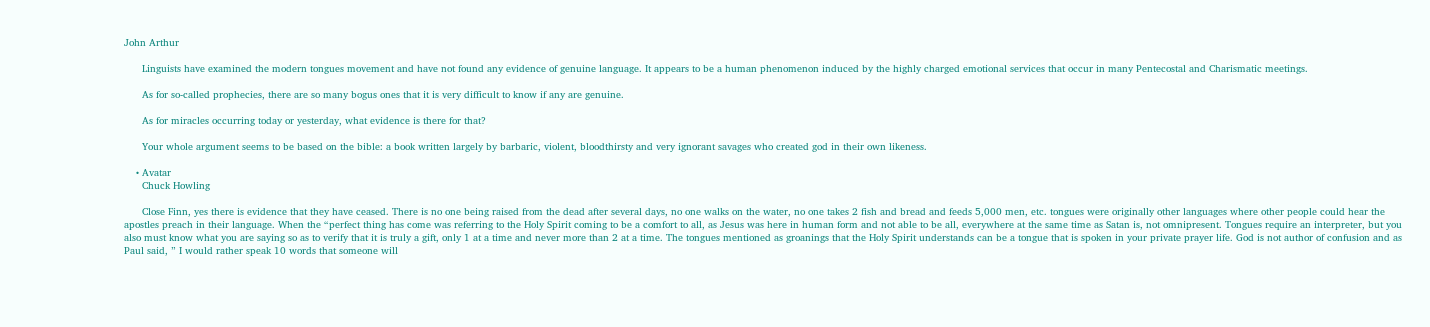John Arthur

      Linguists have examined the modern tongues movement and have not found any evidence of genuine language. It appears to be a human phenomenon induced by the highly charged emotional services that occur in many Pentecostal and Charismatic meetings.

      As for so-called prophecies, there are so many bogus ones that it is very difficult to know if any are genuine.

      As for miracles occurring today or yesterday, what evidence is there for that?

      Your whole argument seems to be based on the bible: a book written largely by barbaric, violent, bloodthirsty and very ignorant savages who created god in their own likeness.

    • Avatar
      Chuck Howling

      Close Finn, yes there is evidence that they have ceased. There is no one being raised from the dead after several days, no one walks on the water, no one takes 2 fish and bread and feeds 5,000 men, etc. tongues were originally other languages where other people could hear the apostles preach in their language. When the “perfect thing has come was referring to the Holy Spirit coming to be a comfort to all, as Jesus was here in human form and not able to be all, everywhere at the same time as Satan is, not omnipresent. Tongues require an interpreter, but you also must know what you are saying so as to verify that it is truly a gift, only 1 at a time and never more than 2 at a time. The tongues mentioned as groanings that the Holy Spirit understands can be a tongue that is spoken in your private prayer life. God is not author of confusion and as Paul said, ” I would rather speak 10 words that someone will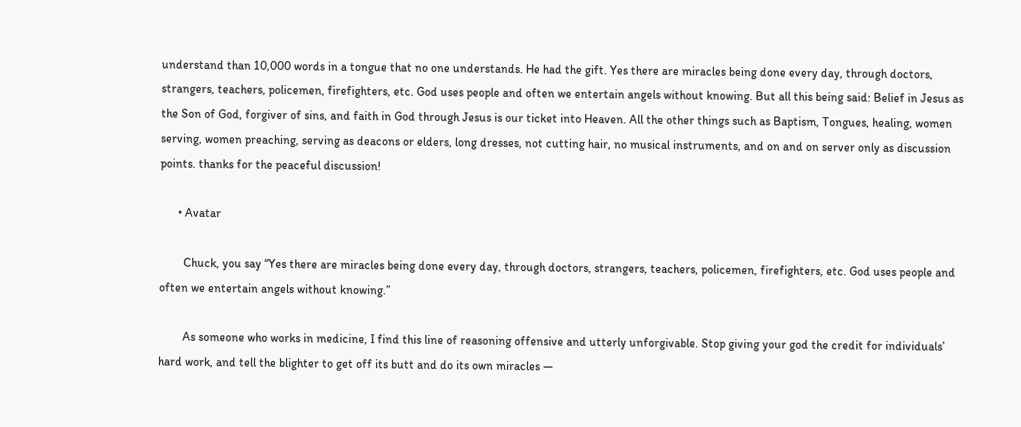understand than 10,000 words in a tongue that no one understands. He had the gift. Yes there are miracles being done every day, through doctors, strangers, teachers, policemen, firefighters, etc. God uses people and often we entertain angels without knowing. But all this being said: Belief in Jesus as the Son of God, forgiver of sins, and faith in God through Jesus is our ticket into Heaven. All the other things such as Baptism, Tongues, healing, women serving, women preaching, serving as deacons or elders, long dresses, not cutting hair, no musical instruments, and on and on server only as discussion points. thanks for the peaceful discussion!

      • Avatar

        Chuck, you say “Yes there are miracles being done every day, through doctors, strangers, teachers, policemen, firefighters, etc. God uses people and often we entertain angels without knowing.”

        As someone who works in medicine, I find this line of reasoning offensive and utterly unforgivable. Stop giving your god the credit for individuals’ hard work, and tell the blighter to get off its butt and do its own miracles —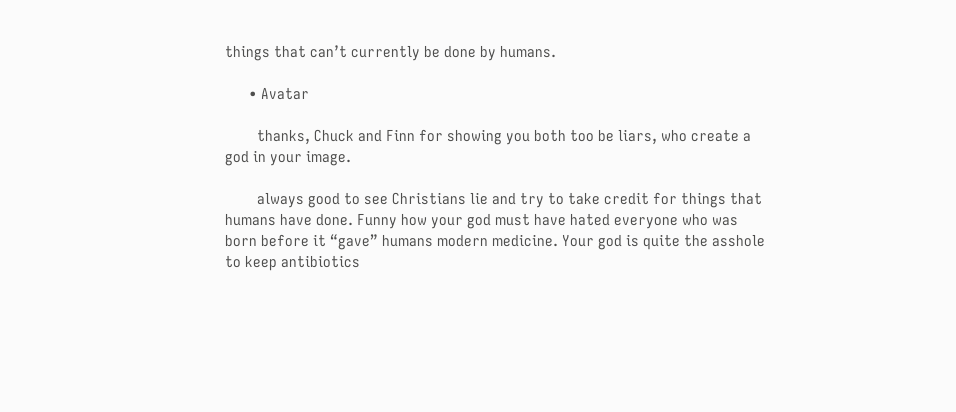things that can’t currently be done by humans.

      • Avatar

        thanks, Chuck and Finn for showing you both too be liars, who create a god in your image.

        always good to see Christians lie and try to take credit for things that humans have done. Funny how your god must have hated everyone who was born before it “gave” humans modern medicine. Your god is quite the asshole to keep antibiotics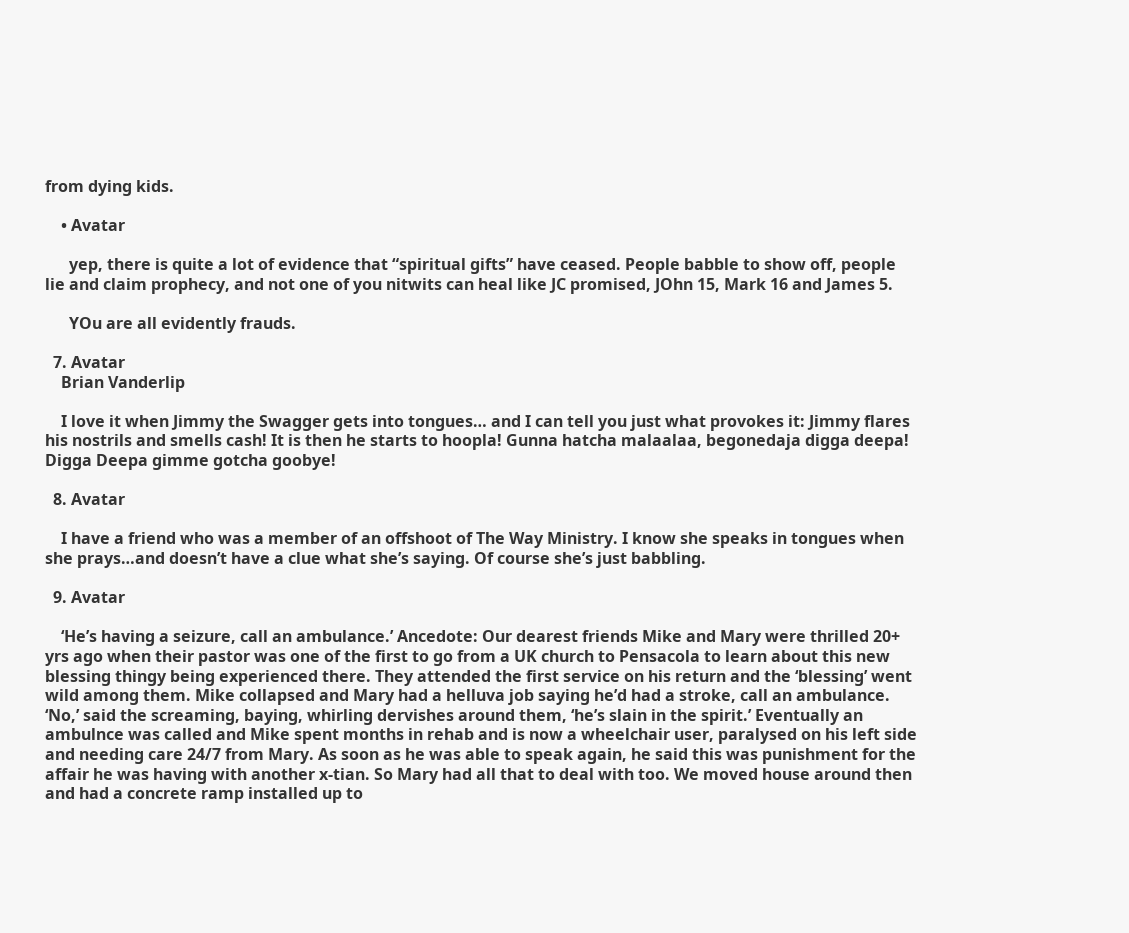from dying kids.

    • Avatar

      yep, there is quite a lot of evidence that “spiritual gifts” have ceased. People babble to show off, people lie and claim prophecy, and not one of you nitwits can heal like JC promised, JOhn 15, Mark 16 and James 5.

      YOu are all evidently frauds.

  7. Avatar
    Brian Vanderlip

    I love it when Jimmy the Swagger gets into tongues… and I can tell you just what provokes it: Jimmy flares his nostrils and smells cash! It is then he starts to hoopla! Gunna hatcha malaalaa, begonedaja digga deepa! Digga Deepa gimme gotcha goobye!

  8. Avatar

    I have a friend who was a member of an offshoot of The Way Ministry. I know she speaks in tongues when she prays…and doesn’t have a clue what she’s saying. Of course she’s just babbling.

  9. Avatar

    ‘He’s having a seizure, call an ambulance.’ Ancedote: Our dearest friends Mike and Mary were thrilled 20+ yrs ago when their pastor was one of the first to go from a UK church to Pensacola to learn about this new blessing thingy being experienced there. They attended the first service on his return and the ‘blessing’ went wild among them. Mike collapsed and Mary had a helluva job saying he’d had a stroke, call an ambulance. ‘No,’ said the screaming, baying, whirling dervishes around them, ‘he’s slain in the spirit.’ Eventually an ambulnce was called and Mike spent months in rehab and is now a wheelchair user, paralysed on his left side and needing care 24/7 from Mary. As soon as he was able to speak again, he said this was punishment for the affair he was having with another x-tian. So Mary had all that to deal with too. We moved house around then and had a concrete ramp installed up to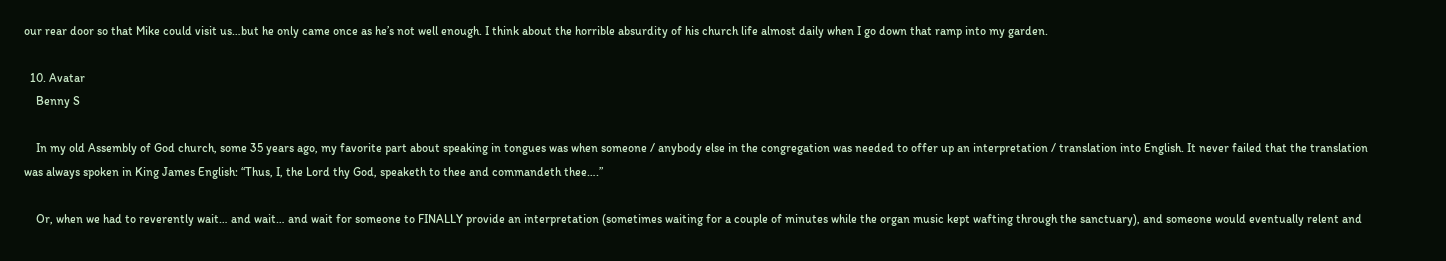our rear door so that Mike could visit us…but he only came once as he’s not well enough. I think about the horrible absurdity of his church life almost daily when I go down that ramp into my garden.

  10. Avatar
    Benny S

    In my old Assembly of God church, some 35 years ago, my favorite part about speaking in tongues was when someone / anybody else in the congregation was needed to offer up an interpretation / translation into English. It never failed that the translation was always spoken in King James English: “Thus, I, the Lord thy God, speaketh to thee and commandeth thee….”

    Or, when we had to reverently wait… and wait… and wait for someone to FINALLY provide an interpretation (sometimes waiting for a couple of minutes while the organ music kept wafting through the sanctuary), and someone would eventually relent and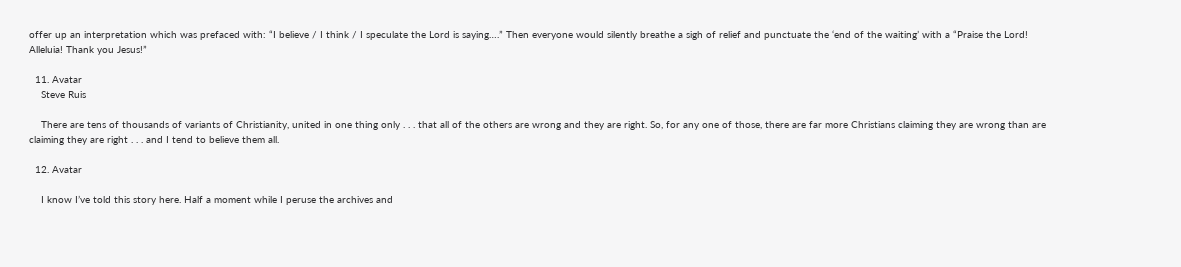offer up an interpretation which was prefaced with: “I believe / I think / I speculate the Lord is saying….” Then everyone would silently breathe a sigh of relief and punctuate the ‘end of the waiting’ with a “Praise the Lord! Alleluia! Thank you Jesus!”

  11. Avatar
    Steve Ruis

    There are tens of thousands of variants of Christianity, united in one thing only . . . that all of the others are wrong and they are right. So, for any one of those, there are far more Christians claiming they are wrong than are claiming they are right . . . and I tend to believe them all.

  12. Avatar

    I know I’ve told this story here. Half a moment while I peruse the archives and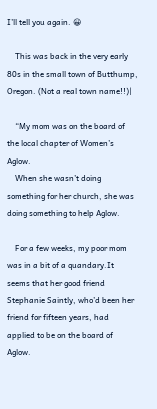I’ll tell you again. 😀

    This was back in the very early 80s in the small town of Butthump, Oregon. (Not a real town name!!)|

    “My mom was on the board of the local chapter of Women’s Aglow.
    When she wasn’t doing something for her church, she was doing something to help Aglow.

    For a few weeks, my poor mom was in a bit of a quandary.It seems that her good friend Stephanie Saintly, who’d been her friend for fifteen years, had applied to be on the board of Aglow.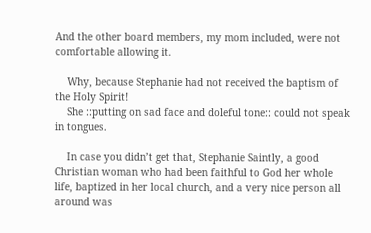And the other board members, my mom included, were not comfortable allowing it.

    Why, because Stephanie had not received the baptism of the Holy Spirit!
    She ::putting on sad face and doleful tone:: could not speak in tongues.

    In case you didn’t get that, Stephanie Saintly, a good Christian woman who had been faithful to God her whole life, baptized in her local church, and a very nice person all around was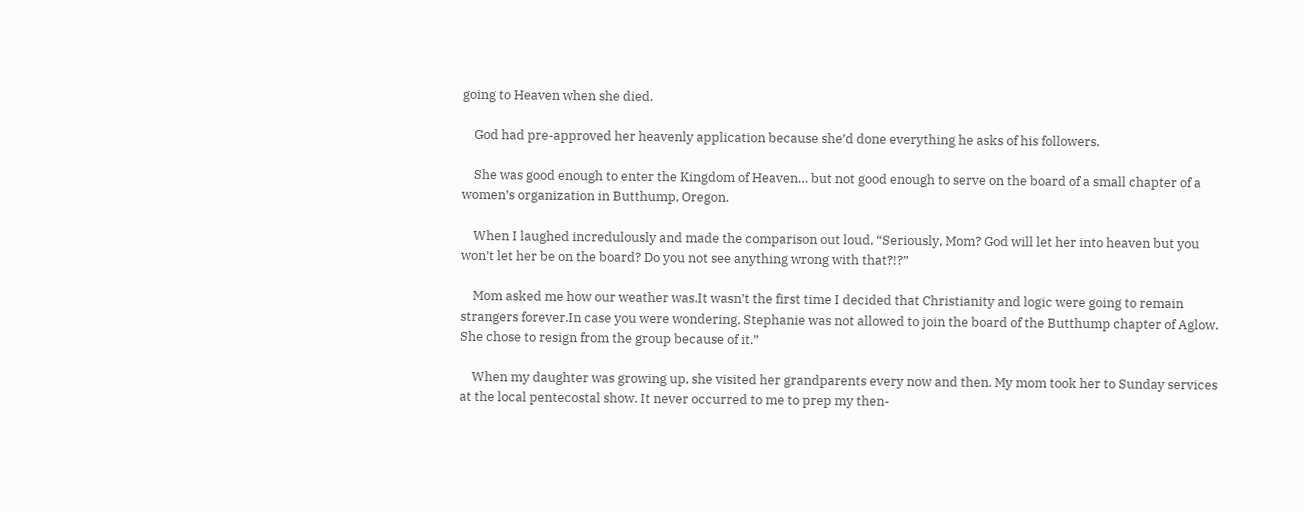going to Heaven when she died.

    God had pre-approved her heavenly application because she’d done everything he asks of his followers.

    She was good enough to enter the Kingdom of Heaven… but not good enough to serve on the board of a small chapter of a women’s organization in Butthump, Oregon.

    When I laughed incredulously and made the comparison out loud, “Seriously, Mom? God will let her into heaven but you won’t let her be on the board? Do you not see anything wrong with that?!?”

    Mom asked me how our weather was.It wasn’t the first time I decided that Christianity and logic were going to remain strangers forever.In case you were wondering, Stephanie was not allowed to join the board of the Butthump chapter of Aglow. She chose to resign from the group because of it.”

    When my daughter was growing up, she visited her grandparents every now and then. My mom took her to Sunday services at the local pentecostal show. It never occurred to me to prep my then-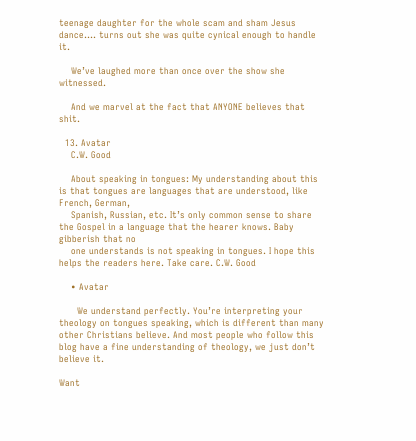teenage daughter for the whole scam and sham Jesus dance…. turns out she was quite cynical enough to handle it.

    We’ve laughed more than once over the show she witnessed.

    And we marvel at the fact that ANYONE believes that shit.

  13. Avatar
    C.W. Good

    About speaking in tongues: My understanding about this is that tongues are languages that are understood, like French, German,
    Spanish, Russian, etc. It’s only common sense to share the Gospel in a language that the hearer knows. Baby gibberish that no
    one understands is not speaking in tongues. I hope this helps the readers here. Take care. C.W. Good

    • Avatar

      We understand perfectly. You’re interpreting your theology on tongues speaking, which is different than many other Christians believe. And most people who follow this blog have a fine understanding of theology, we just don’t believe it.

Want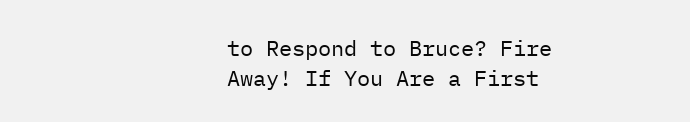to Respond to Bruce? Fire Away! If You Are a First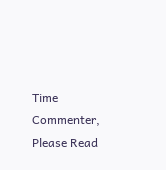Time Commenter, Please Read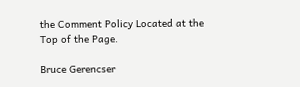the Comment Policy Located at the Top of the Page.

Bruce Gerencser